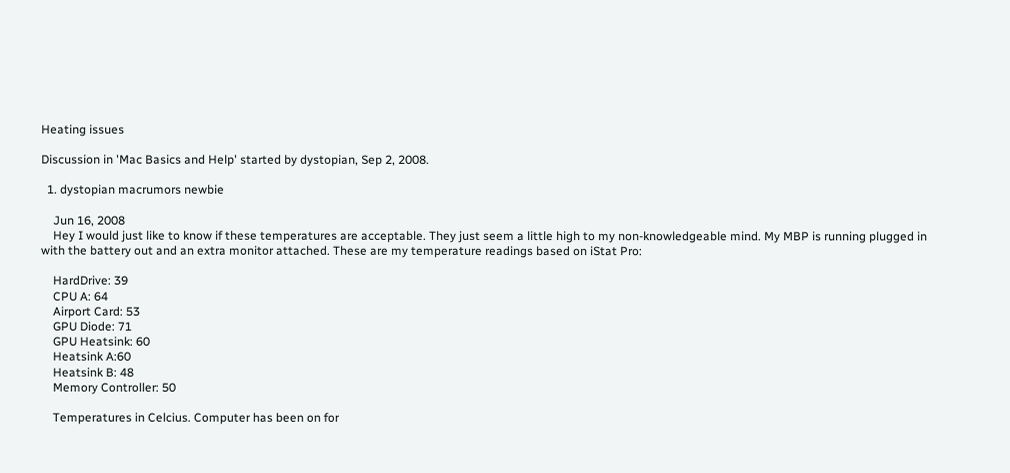Heating issues

Discussion in 'Mac Basics and Help' started by dystopian, Sep 2, 2008.

  1. dystopian macrumors newbie

    Jun 16, 2008
    Hey I would just like to know if these temperatures are acceptable. They just seem a little high to my non-knowledgeable mind. My MBP is running plugged in with the battery out and an extra monitor attached. These are my temperature readings based on iStat Pro:

    HardDrive: 39
    CPU A: 64
    Airport Card: 53
    GPU Diode: 71
    GPU Heatsink: 60
    Heatsink A:60
    Heatsink B: 48
    Memory Controller: 50

    Temperatures in Celcius. Computer has been on for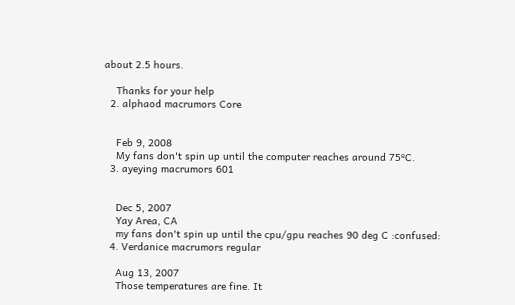about 2.5 hours.

    Thanks for your help
  2. alphaod macrumors Core


    Feb 9, 2008
    My fans don't spin up until the computer reaches around 75ºC.
  3. ayeying macrumors 601


    Dec 5, 2007
    Yay Area, CA
    my fans don't spin up until the cpu/gpu reaches 90 deg C :confused:
  4. Verdanice macrumors regular

    Aug 13, 2007
    Those temperatures are fine. It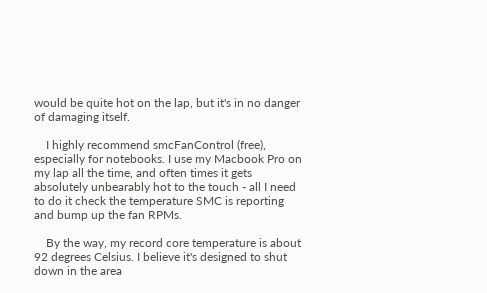would be quite hot on the lap, but it's in no danger of damaging itself.

    I highly recommend smcFanControl (free), especially for notebooks. I use my Macbook Pro on my lap all the time, and often times it gets absolutely unbearably hot to the touch - all I need to do it check the temperature SMC is reporting and bump up the fan RPMs.

    By the way, my record core temperature is about 92 degrees Celsius. I believe it's designed to shut down in the area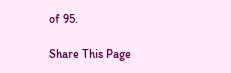of 95.

Share This Page